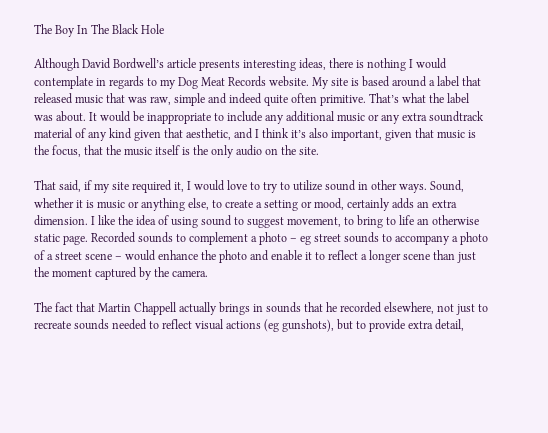The Boy In The Black Hole

Although David Bordwell’s article presents interesting ideas, there is nothing I would contemplate in regards to my Dog Meat Records website. My site is based around a label that released music that was raw, simple and indeed quite often primitive. That’s what the label was about. It would be inappropriate to include any additional music or any extra soundtrack material of any kind given that aesthetic, and I think it’s also important, given that music is the focus, that the music itself is the only audio on the site.

That said, if my site required it, I would love to try to utilize sound in other ways. Sound, whether it is music or anything else, to create a setting or mood, certainly adds an extra dimension. I like the idea of using sound to suggest movement, to bring to life an otherwise static page. Recorded sounds to complement a photo – eg street sounds to accompany a photo of a street scene – would enhance the photo and enable it to reflect a longer scene than just the moment captured by the camera.

The fact that Martin Chappell actually brings in sounds that he recorded elsewhere, not just to recreate sounds needed to reflect visual actions (eg gunshots), but to provide extra detail,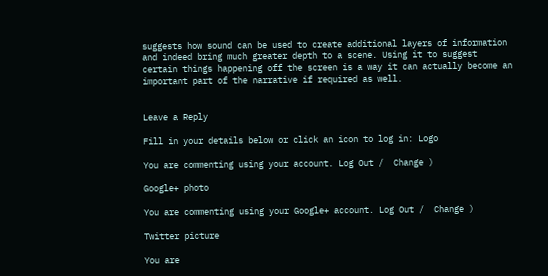suggests how sound can be used to create additional layers of information and indeed bring much greater depth to a scene. Using it to suggest certain things happening off the screen is a way it can actually become an important part of the narrative if required as well.


Leave a Reply

Fill in your details below or click an icon to log in: Logo

You are commenting using your account. Log Out /  Change )

Google+ photo

You are commenting using your Google+ account. Log Out /  Change )

Twitter picture

You are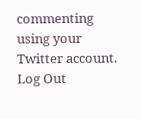commenting using your Twitter account. Log Out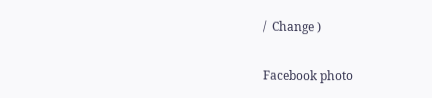/  Change )

Facebook photo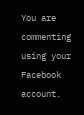You are commenting using your Facebook account.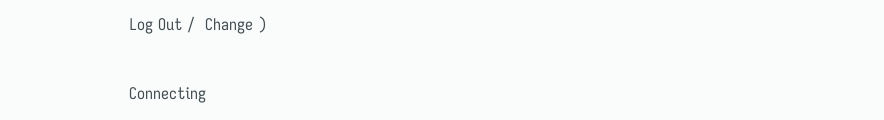Log Out /  Change )


Connecting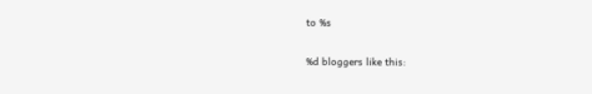to %s

%d bloggers like this: